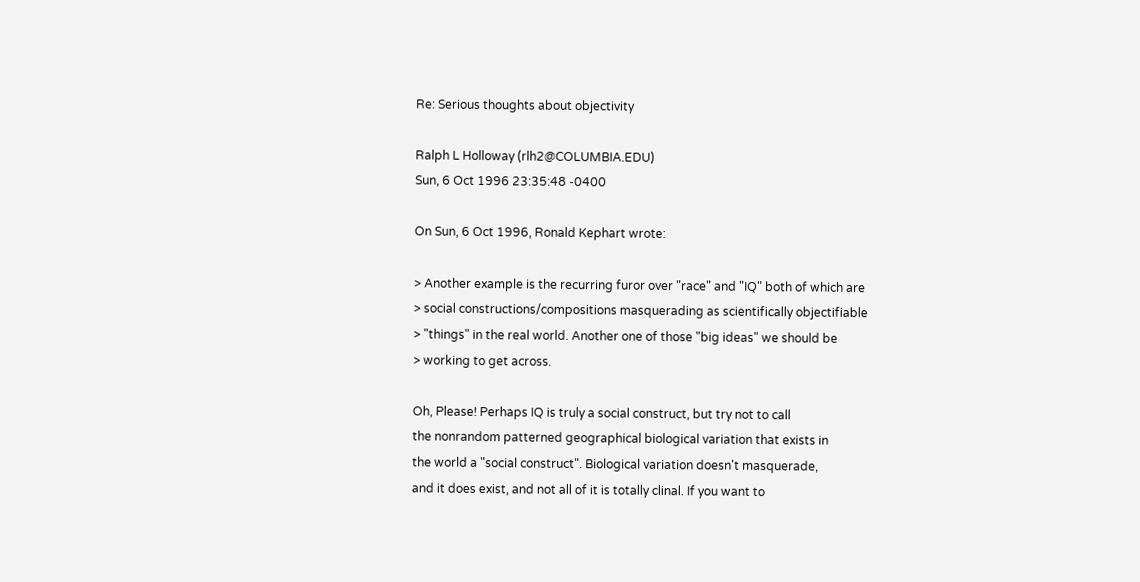Re: Serious thoughts about objectivity

Ralph L Holloway (rlh2@COLUMBIA.EDU)
Sun, 6 Oct 1996 23:35:48 -0400

On Sun, 6 Oct 1996, Ronald Kephart wrote:

> Another example is the recurring furor over "race" and "IQ" both of which are
> social constructions/compositions masquerading as scientifically objectifiable
> "things" in the real world. Another one of those "big ideas" we should be
> working to get across.

Oh, Please! Perhaps IQ is truly a social construct, but try not to call
the nonrandom patterned geographical biological variation that exists in
the world a "social construct". Biological variation doesn't masquerade,
and it does exist, and not all of it is totally clinal. If you want to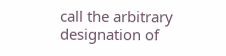call the arbitrary designation of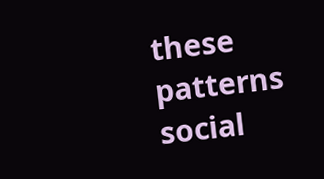these patterns social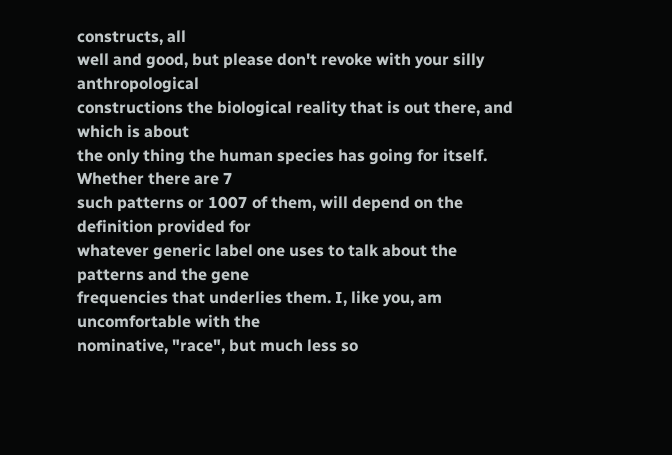constructs, all
well and good, but please don't revoke with your silly anthropological
constructions the biological reality that is out there, and which is about
the only thing the human species has going for itself. Whether there are 7
such patterns or 1007 of them, will depend on the definition provided for
whatever generic label one uses to talk about the patterns and the gene
frequencies that underlies them. I, like you, am uncomfortable with the
nominative, "race", but much less so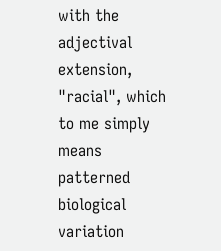with the adjectival extension,
"racial", which to me simply means patterned biological variation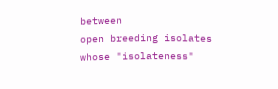between
open breeding isolates whose "isolateness"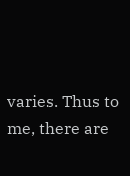varies. Thus to me, there are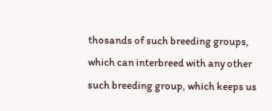thosands of such breeding groups, which can interbreed with any other
such breeding group, which keeps us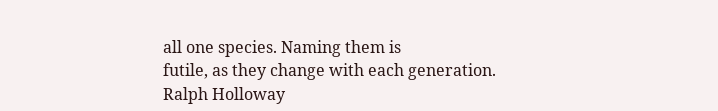all one species. Naming them is
futile, as they change with each generation.
Ralph Holloway